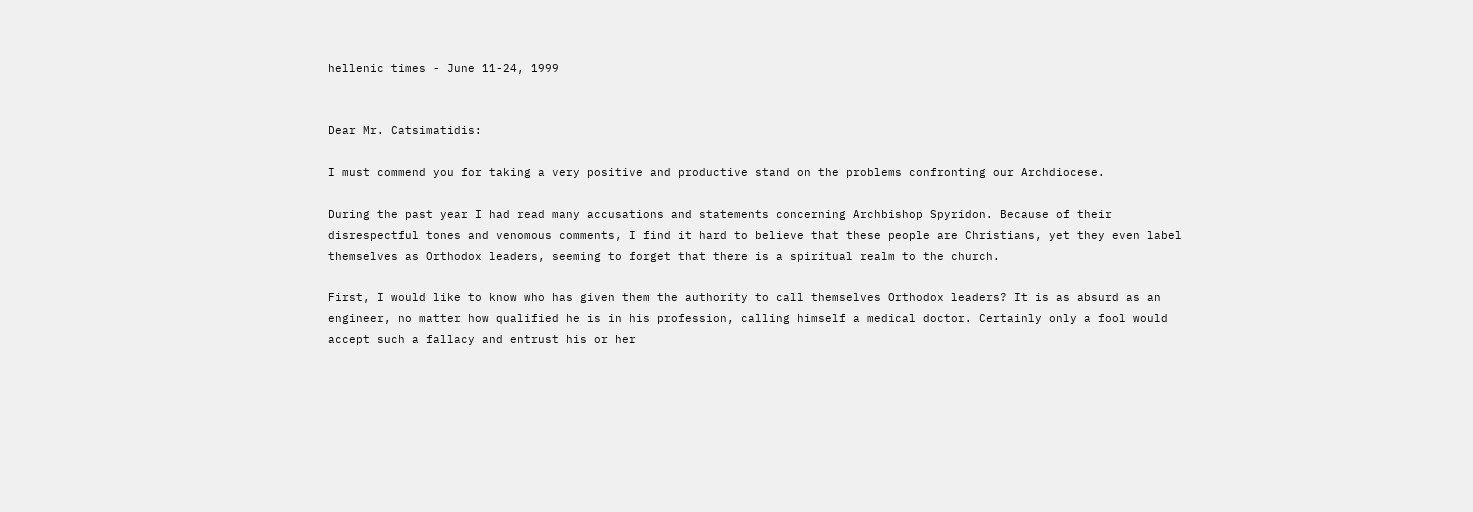hellenic times - June 11-24, 1999


Dear Mr. Catsimatidis:

I must commend you for taking a very positive and productive stand on the problems confronting our Archdiocese.

During the past year I had read many accusations and statements concerning Archbishop Spyridon. Because of their disrespectful tones and venomous comments, I find it hard to believe that these people are Christians, yet they even label themselves as Orthodox leaders, seeming to forget that there is a spiritual realm to the church.

First, I would like to know who has given them the authority to call themselves Orthodox leaders? It is as absurd as an engineer, no matter how qualified he is in his profession, calling himself a medical doctor. Certainly only a fool would accept such a fallacy and entrust his or her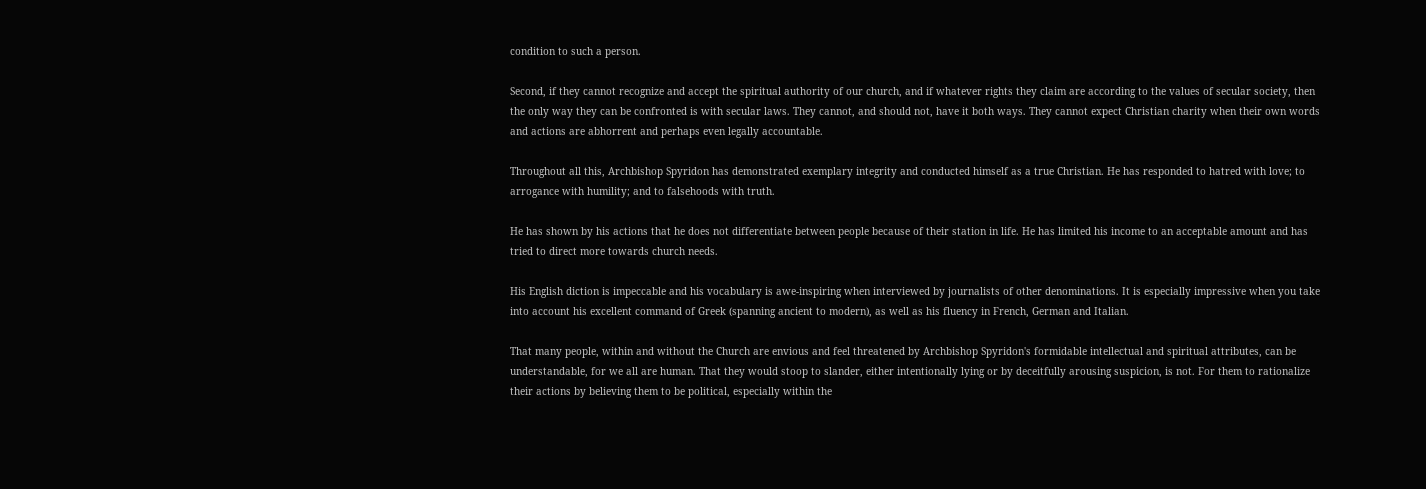condition to such a person.

Second, if they cannot recognize and accept the spiritual authority of our church, and if whatever rights they claim are according to the values of secular society, then the only way they can be confronted is with secular laws. They cannot, and should not, have it both ways. They cannot expect Christian charity when their own words and actions are abhorrent and perhaps even legally accountable.

Throughout all this, Archbishop Spyridon has demonstrated exemplary integrity and conducted himself as a true Christian. He has responded to hatred with love; to arrogance with humility; and to falsehoods with truth.

He has shown by his actions that he does not differentiate between people because of their station in life. He has limited his income to an acceptable amount and has tried to direct more towards church needs.

His English diction is impeccable and his vocabulary is awe-inspiring when interviewed by journalists of other denominations. It is especially impressive when you take into account his excellent command of Greek (spanning ancient to modern), as well as his fluency in French, German and Italian.

That many people, within and without the Church are envious and feel threatened by Archbishop Spyridon's formidable intellectual and spiritual attributes, can be understandable, for we all are human. That they would stoop to slander, either intentionally lying or by deceitfully arousing suspicion, is not. For them to rationalize their actions by believing them to be political, especially within the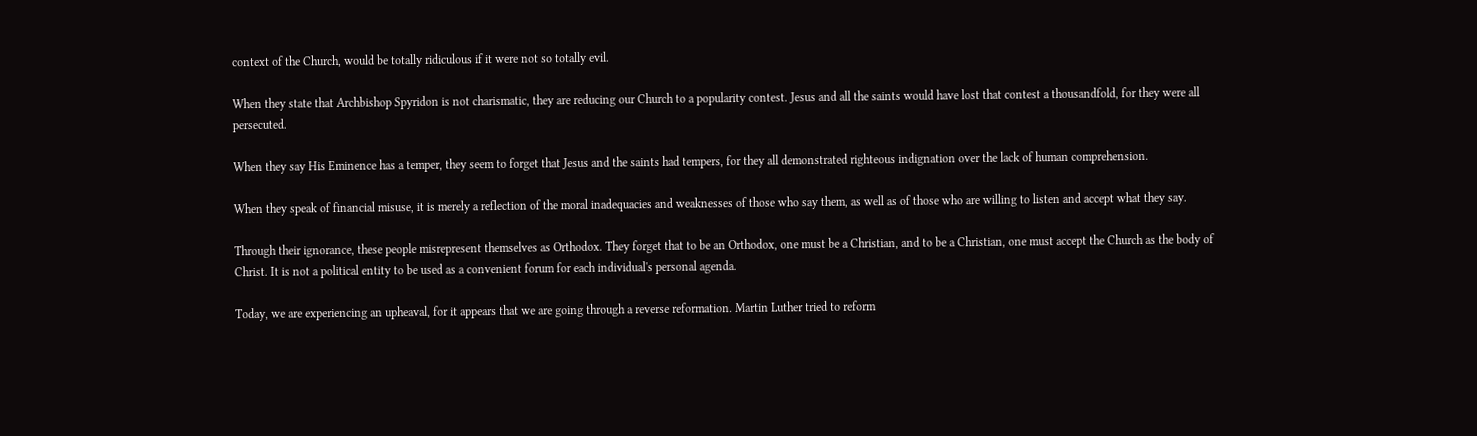context of the Church, would be totally ridiculous if it were not so totally evil.

When they state that Archbishop Spyridon is not charismatic, they are reducing our Church to a popularity contest. Jesus and all the saints would have lost that contest a thousandfold, for they were all persecuted.

When they say His Eminence has a temper, they seem to forget that Jesus and the saints had tempers, for they all demonstrated righteous indignation over the lack of human comprehension.

When they speak of financial misuse, it is merely a reflection of the moral inadequacies and weaknesses of those who say them, as well as of those who are willing to listen and accept what they say.

Through their ignorance, these people misrepresent themselves as Orthodox. They forget that to be an Orthodox, one must be a Christian, and to be a Christian, one must accept the Church as the body of Christ. It is not a political entity to be used as a convenient forum for each individual's personal agenda.

Today, we are experiencing an upheaval, for it appears that we are going through a reverse reformation. Martin Luther tried to reform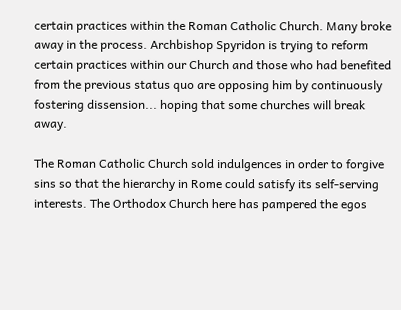certain practices within the Roman Catholic Church. Many broke away in the process. Archbishop Spyridon is trying to reform certain practices within our Church and those who had benefited from the previous status quo are opposing him by continuously fostering dissension... hoping that some churches will break away.

The Roman Catholic Church sold indulgences in order to forgive sins so that the hierarchy in Rome could satisfy its self-serving interests. The Orthodox Church here has pampered the egos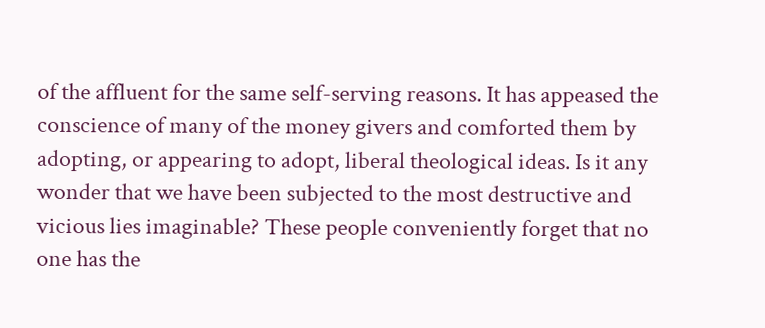of the affluent for the same self-serving reasons. It has appeased the conscience of many of the money givers and comforted them by adopting, or appearing to adopt, liberal theological ideas. Is it any wonder that we have been subjected to the most destructive and vicious lies imaginable? These people conveniently forget that no one has the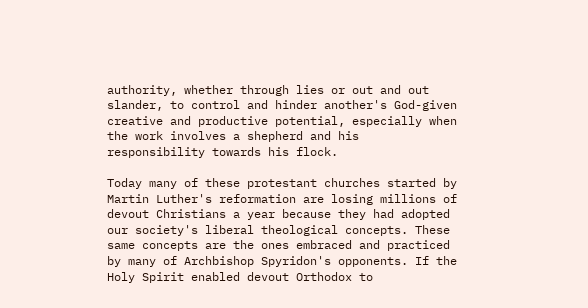authority, whether through lies or out and out slander, to control and hinder another's God-given creative and productive potential, especially when the work involves a shepherd and his responsibility towards his flock.

Today many of these protestant churches started by Martin Luther's reformation are losing millions of devout Christians a year because they had adopted our society's liberal theological concepts. These same concepts are the ones embraced and practiced by many of Archbishop Spyridon's opponents. If the Holy Spirit enabled devout Orthodox to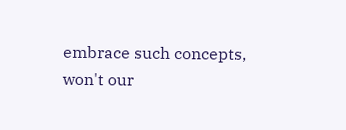embrace such concepts, won't our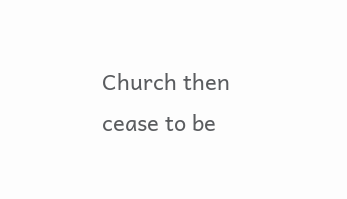Church then cease to be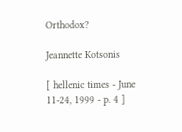Orthodox?

Jeannette Kotsonis

[ hellenic times - June 11-24, 1999 - p. 4 ]